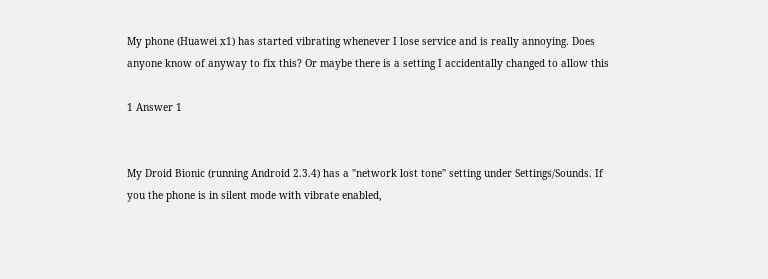My phone (Huawei x1) has started vibrating whenever I lose service and is really annoying. Does anyone know of anyway to fix this? Or maybe there is a setting I accidentally changed to allow this

1 Answer 1


My Droid Bionic (running Android 2.3.4) has a "network lost tone" setting under Settings/Sounds. If you the phone is in silent mode with vibrate enabled,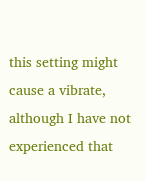this setting might cause a vibrate, although I have not experienced that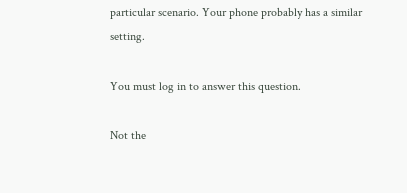particular scenario. Your phone probably has a similar setting.

You must log in to answer this question.

Not the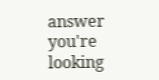answer you're looking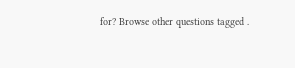for? Browse other questions tagged .